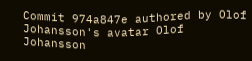Commit 974a847e authored by Olof Johansson's avatar Olof Johansson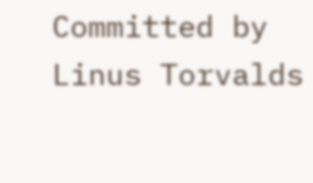Committed by Linus Torvalds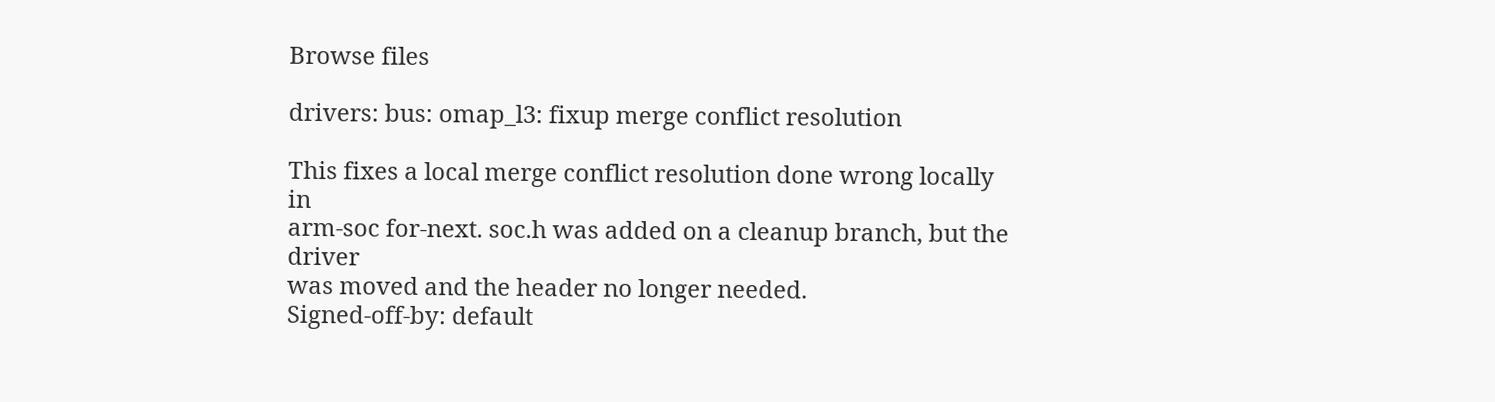Browse files

drivers: bus: omap_l3: fixup merge conflict resolution

This fixes a local merge conflict resolution done wrong locally in
arm-soc for-next. soc.h was added on a cleanup branch, but the driver
was moved and the header no longer needed.
Signed-off-by: default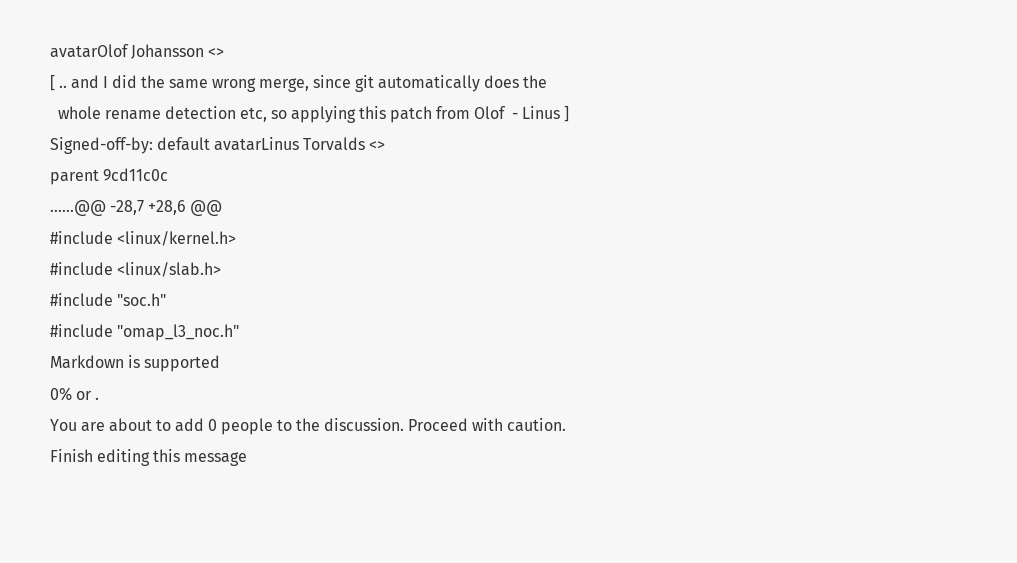avatarOlof Johansson <>
[ .. and I did the same wrong merge, since git automatically does the
  whole rename detection etc, so applying this patch from Olof  - Linus ]
Signed-off-by: default avatarLinus Torvalds <>
parent 9cd11c0c
......@@ -28,7 +28,6 @@
#include <linux/kernel.h>
#include <linux/slab.h>
#include "soc.h"
#include "omap_l3_noc.h"
Markdown is supported
0% or .
You are about to add 0 people to the discussion. Proceed with caution.
Finish editing this message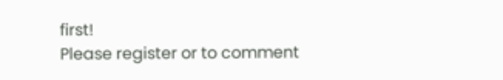first!
Please register or to comment